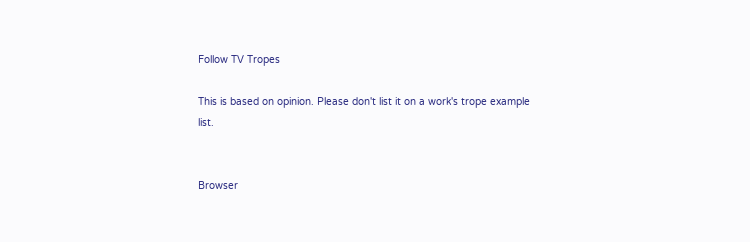Follow TV Tropes

This is based on opinion. Please don't list it on a work's trope example list.


Browser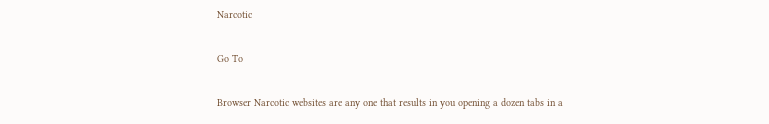Narcotic

Go To

Browser Narcotic websites are any one that results in you opening a dozen tabs in a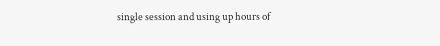single session and using up hours of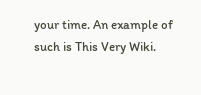your time. An example of such is This Very Wiki.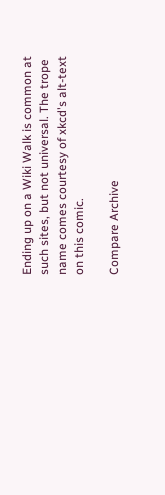Ending up on a Wiki Walk is common at such sites, but not universal. The trope name comes courtesy of xkcd's alt-text on this comic.

Compare Archive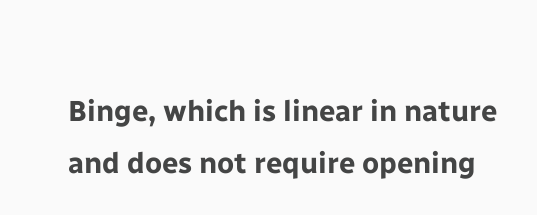Binge, which is linear in nature and does not require opening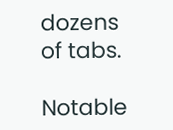dozens of tabs.

Notable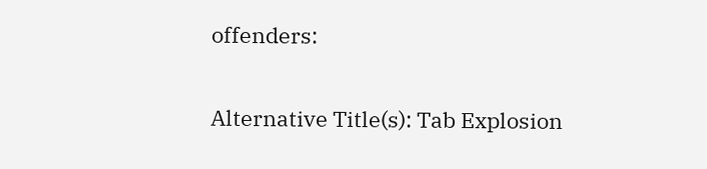offenders:

Alternative Title(s): Tab Explosion